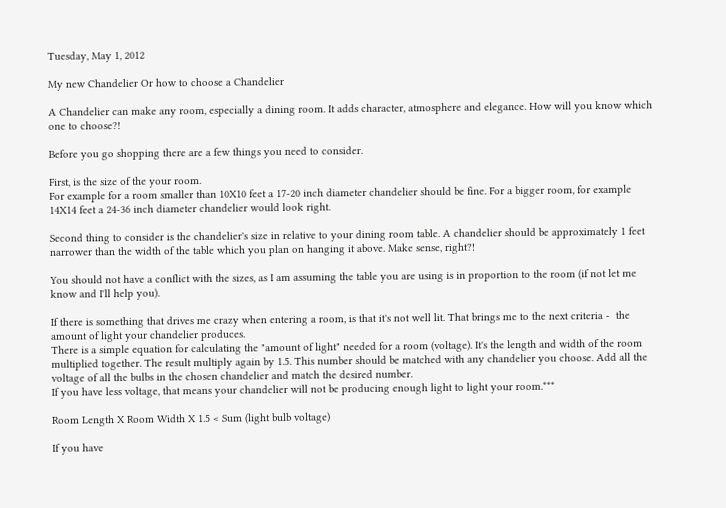Tuesday, May 1, 2012

My new Chandelier Or how to choose a Chandelier

A Chandelier can make any room, especially a dining room. It adds character, atmosphere and elegance. How will you know which one to choose?!

Before you go shopping there are a few things you need to consider.

First, is the size of the your room.
For example for a room smaller than 10X10 feet a 17-20 inch diameter chandelier should be fine. For a bigger room, for example 14X14 feet a 24-36 inch diameter chandelier would look right.

Second thing to consider is the chandelier's size in relative to your dining room table. A chandelier should be approximately 1 feet narrower than the width of the table which you plan on hanging it above. Make sense, right?!

You should not have a conflict with the sizes, as I am assuming the table you are using is in proportion to the room (if not let me know and I'll help you).

If there is something that drives me crazy when entering a room, is that it's not well lit. That brings me to the next criteria -  the amount of light your chandelier produces.
There is a simple equation for calculating the "amount of light" needed for a room (voltage). It's the length and width of the room multiplied together. The result multiply again by 1.5. This number should be matched with any chandelier you choose. Add all the voltage of all the bulbs in the chosen chandelier and match the desired number.
If you have less voltage, that means your chandelier will not be producing enough light to light your room.***

Room Length X Room Width X 1.5 < Sum (light bulb voltage)

If you have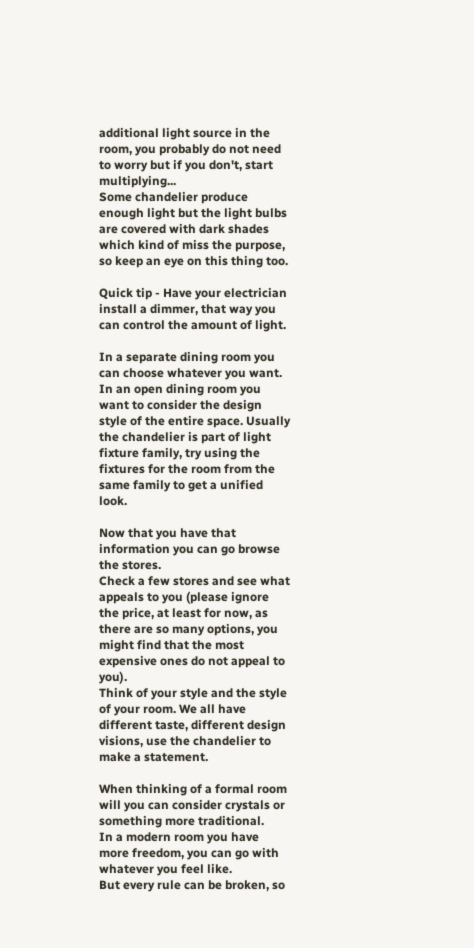additional light source in the room, you probably do not need to worry but if you don't, start multiplying...
Some chandelier produce enough light but the light bulbs are covered with dark shades which kind of miss the purpose, so keep an eye on this thing too.

Quick tip - Have your electrician install a dimmer, that way you can control the amount of light.

In a separate dining room you can choose whatever you want. In an open dining room you want to consider the design style of the entire space. Usually the chandelier is part of light fixture family, try using the fixtures for the room from the same family to get a unified look.

Now that you have that information you can go browse the stores.
Check a few stores and see what appeals to you (please ignore the price, at least for now, as there are so many options, you might find that the most expensive ones do not appeal to you).
Think of your style and the style of your room. We all have different taste, different design visions, use the chandelier to make a statement.

When thinking of a formal room will you can consider crystals or something more traditional.
In a modern room you have more freedom, you can go with whatever you feel like.
But every rule can be broken, so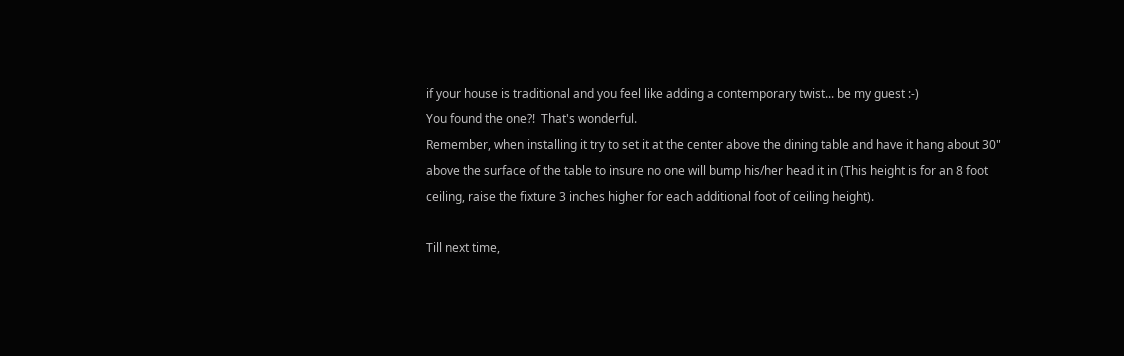if your house is traditional and you feel like adding a contemporary twist... be my guest :-)
You found the one?!  That's wonderful.
Remember, when installing it try to set it at the center above the dining table and have it hang about 30" above the surface of the table to insure no one will bump his/her head it in (This height is for an 8 foot ceiling, raise the fixture 3 inches higher for each additional foot of ceiling height).

Till next time,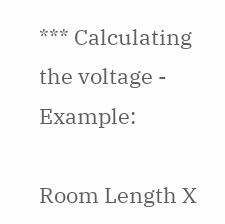*** Calculating the voltage - Example:

Room Length X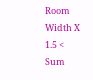Room Width X 1.5 < Sum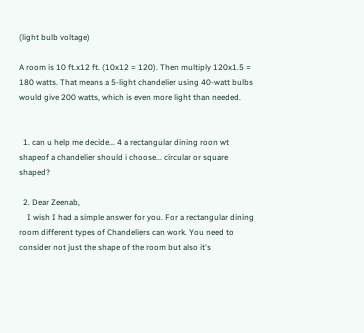(light bulb voltage)

A room is 10 ft.x12 ft. (10x12 = 120). Then multiply 120x1.5 = 180 watts. That means a 5-light chandelier using 40-watt bulbs would give 200 watts, which is even more light than needed.


  1. can u help me decide... 4 a rectangular dining roon wt shapeof a chandelier should i choose... circular or square shaped?

  2. Dear Zeenab,
    I wish I had a simple answer for you. For a rectangular dining room different types of Chandeliers can work. You need to consider not just the shape of the room but also it's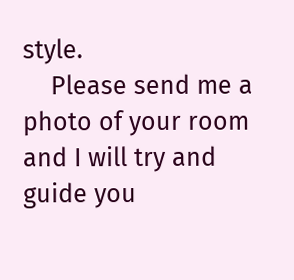style.
    Please send me a photo of your room and I will try and guide you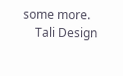some more.
    Tali Design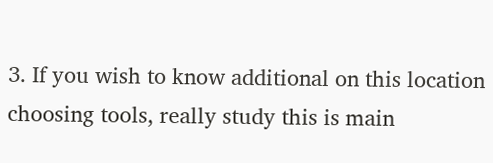3. If you wish to know additional on this location choosing tools, really study this is main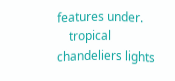features under.
    tropical chandeliers lights